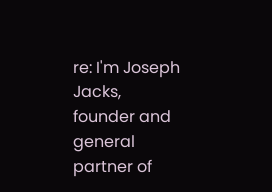re: I'm Joseph Jacks, founder and general partner of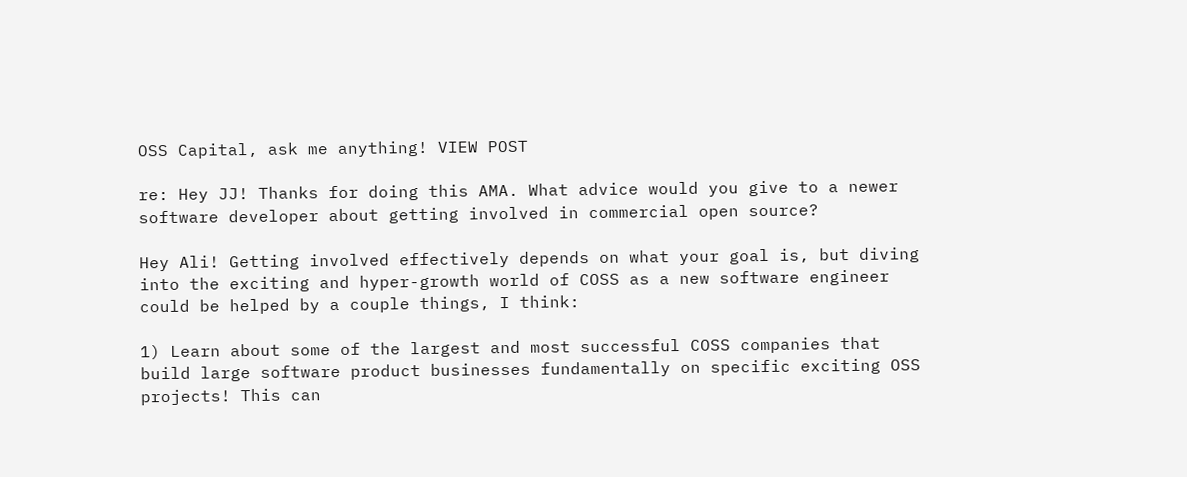OSS Capital, ask me anything! VIEW POST

re: Hey JJ! Thanks for doing this AMA. What advice would you give to a newer software developer about getting involved in commercial open source?

Hey Ali! Getting involved effectively depends on what your goal is, but diving into the exciting and hyper-growth world of COSS as a new software engineer could be helped by a couple things, I think:

1) Learn about some of the largest and most successful COSS companies that build large software product businesses fundamentally on specific exciting OSS projects! This can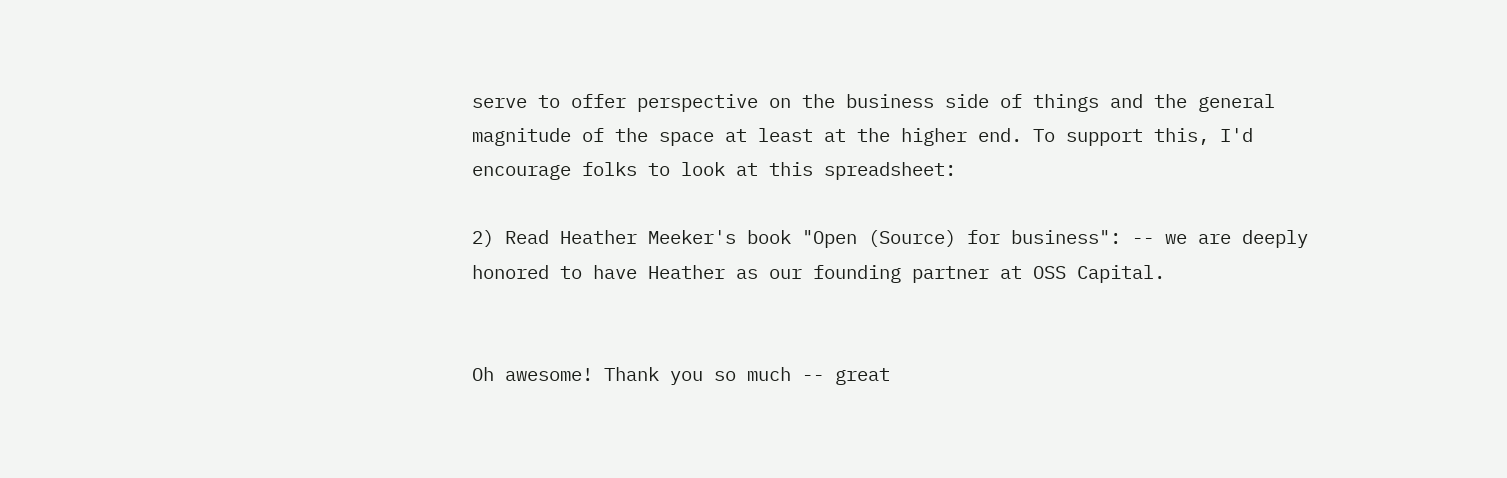serve to offer perspective on the business side of things and the general magnitude of the space at least at the higher end. To support this, I'd encourage folks to look at this spreadsheet:

2) Read Heather Meeker's book "Open (Source) for business": -- we are deeply honored to have Heather as our founding partner at OSS Capital.


Oh awesome! Thank you so much -- great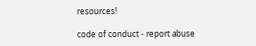resources!

code of conduct - report abuse